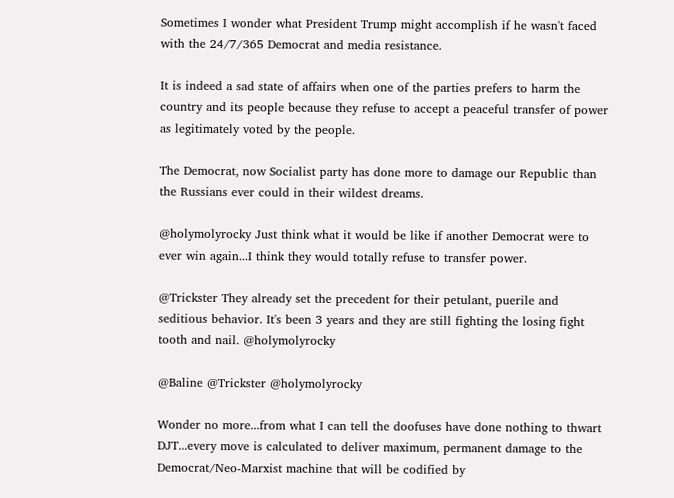Sometimes I wonder what President Trump might accomplish if he wasn't faced with the 24/7/365 Democrat and media resistance.

It is indeed a sad state of affairs when one of the parties prefers to harm the country and its people because they refuse to accept a peaceful transfer of power as legitimately voted by the people.

The Democrat, now Socialist party has done more to damage our Republic than the Russians ever could in their wildest dreams.

@holymolyrocky Just think what it would be like if another Democrat were to ever win again...I think they would totally refuse to transfer power.

@Trickster They already set the precedent for their petulant, puerile and seditious behavior. It's been 3 years and they are still fighting the losing fight tooth and nail. @holymolyrocky

@Baline @Trickster @holymolyrocky

Wonder no more...from what I can tell the doofuses have done nothing to thwart DJT...every move is calculated to deliver maximum, permanent damage to the Democrat/Neo-Marxist machine that will be codified by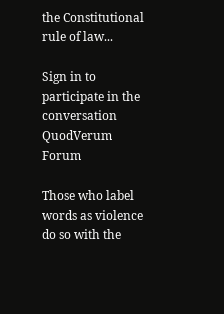the Constitutional rule of law...

Sign in to participate in the conversation
QuodVerum Forum

Those who label words as violence do so with the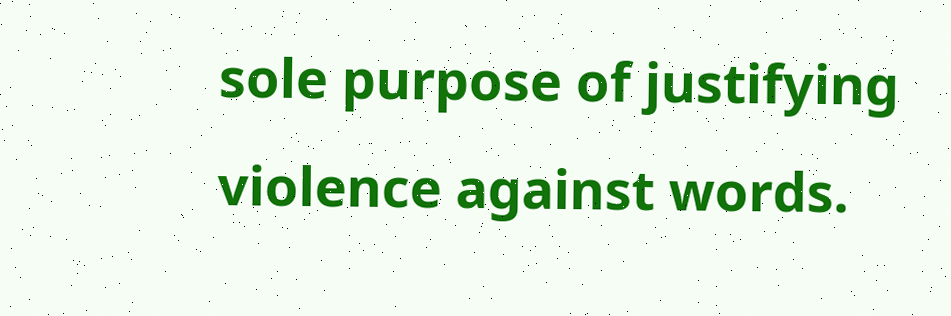sole purpose of justifying violence against words.